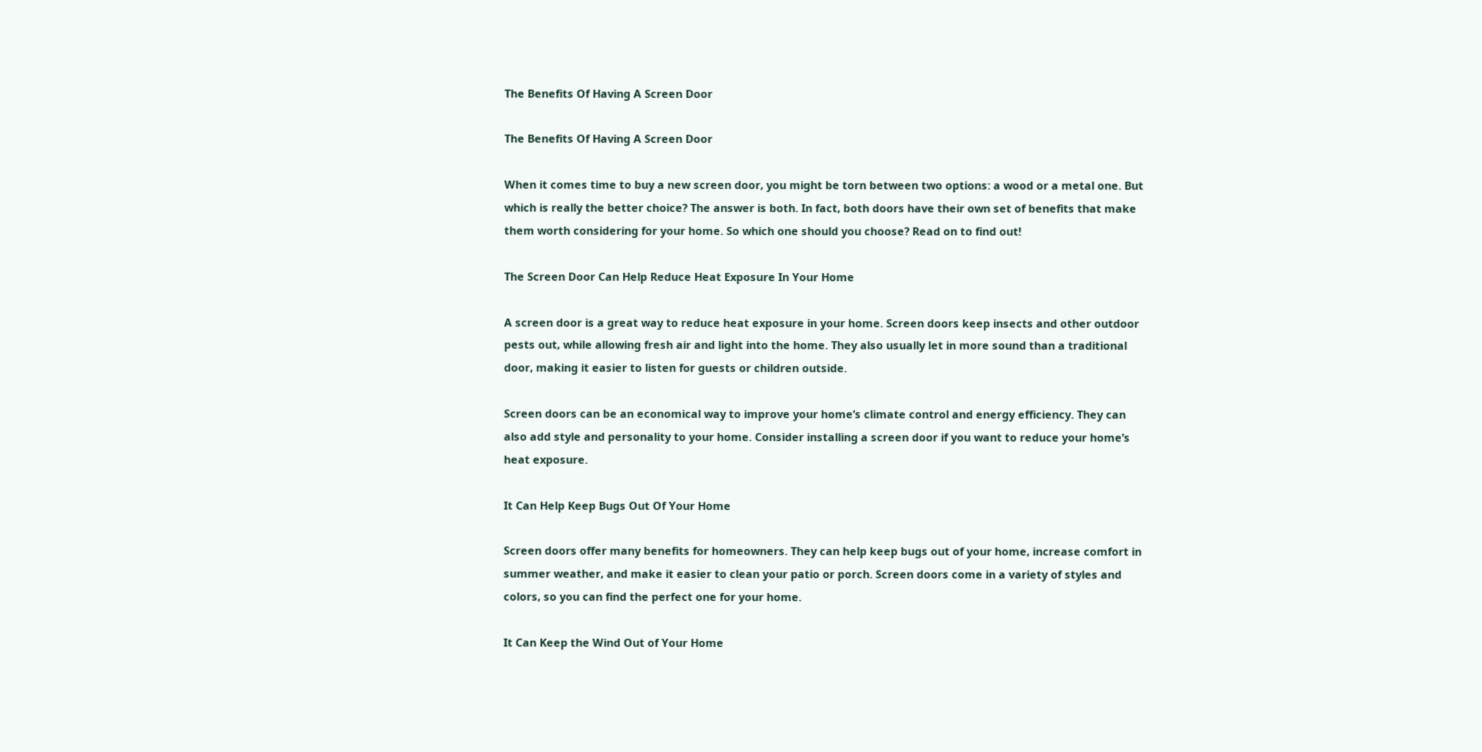The Benefits Of Having A Screen Door

The Benefits Of Having A Screen Door

When it comes time to buy a new screen door, you might be torn between two options: a wood or a metal one. But which is really the better choice? The answer is both. In fact, both doors have their own set of benefits that make them worth considering for your home. So which one should you choose? Read on to find out!

The Screen Door Can Help Reduce Heat Exposure In Your Home

A screen door is a great way to reduce heat exposure in your home. Screen doors keep insects and other outdoor pests out, while allowing fresh air and light into the home. They also usually let in more sound than a traditional door, making it easier to listen for guests or children outside.

Screen doors can be an economical way to improve your home’s climate control and energy efficiency. They can also add style and personality to your home. Consider installing a screen door if you want to reduce your home’s heat exposure.

It Can Help Keep Bugs Out Of Your Home

Screen doors offer many benefits for homeowners. They can help keep bugs out of your home, increase comfort in summer weather, and make it easier to clean your patio or porch. Screen doors come in a variety of styles and colors, so you can find the perfect one for your home.

It Can Keep the Wind Out of Your Home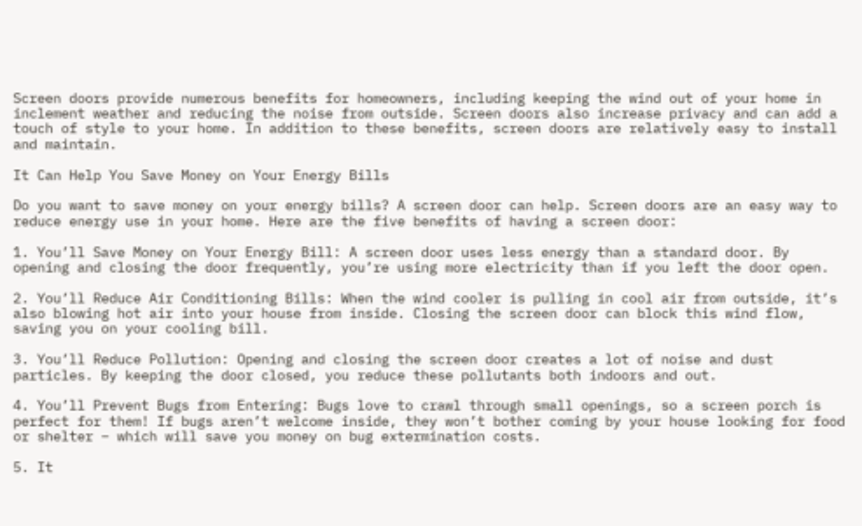Screen doors provide numerous benefits for homeowners, including keeping the wind out of your home in inclement weather and reducing the noise from outside. Screen doors also increase privacy and can add a touch of style to your home. In addition to these benefits, screen doors are relatively easy to install and maintain.

It Can Help You Save Money on Your Energy Bills

Do you want to save money on your energy bills? A screen door can help. Screen doors are an easy way to reduce energy use in your home. Here are the five benefits of having a screen door:

1. You’ll Save Money on Your Energy Bill: A screen door uses less energy than a standard door. By opening and closing the door frequently, you’re using more electricity than if you left the door open.

2. You’ll Reduce Air Conditioning Bills: When the wind cooler is pulling in cool air from outside, it’s also blowing hot air into your house from inside. Closing the screen door can block this wind flow, saving you on your cooling bill.

3. You’ll Reduce Pollution: Opening and closing the screen door creates a lot of noise and dust particles. By keeping the door closed, you reduce these pollutants both indoors and out.

4. You’ll Prevent Bugs from Entering: Bugs love to crawl through small openings, so a screen porch is perfect for them! If bugs aren’t welcome inside, they won’t bother coming by your house looking for food or shelter – which will save you money on bug extermination costs.

5. It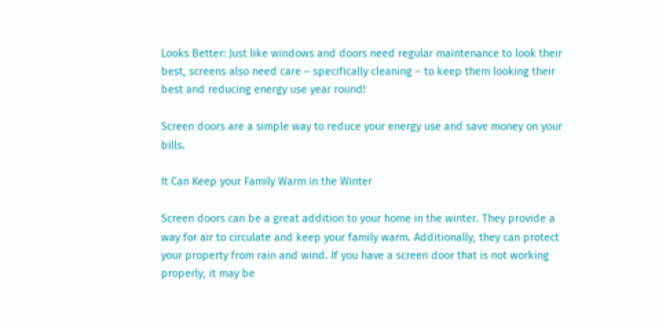Looks Better: Just like windows and doors need regular maintenance to look their best, screens also need care – specifically cleaning – to keep them looking their best and reducing energy use year round!

Screen doors are a simple way to reduce your energy use and save money on your bills.

It Can Keep your Family Warm in the Winter

Screen doors can be a great addition to your home in the winter. They provide a way for air to circulate and keep your family warm. Additionally, they can protect your property from rain and wind. If you have a screen door that is not working properly, it may be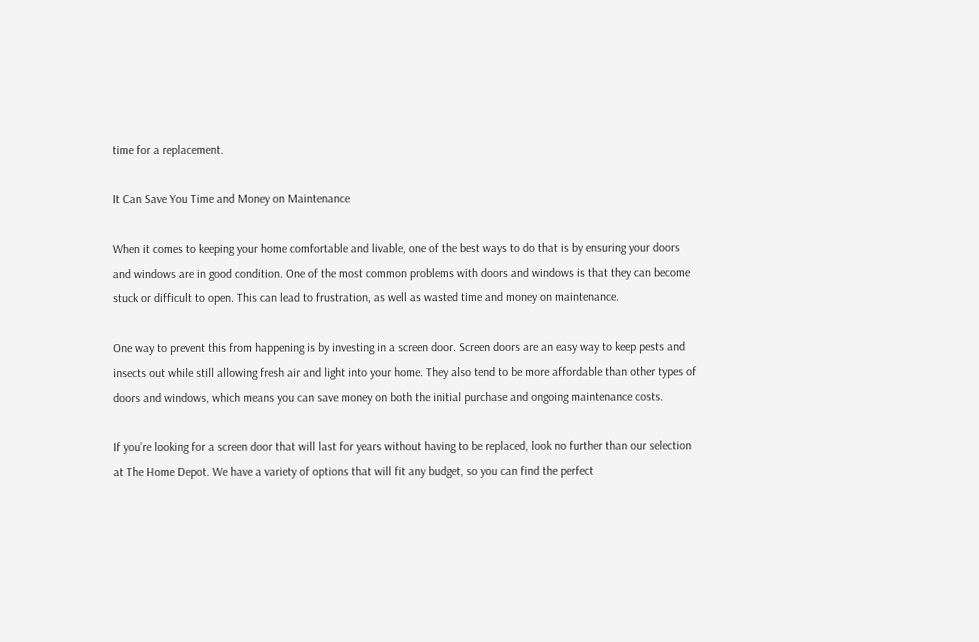time for a replacement.

It Can Save You Time and Money on Maintenance

When it comes to keeping your home comfortable and livable, one of the best ways to do that is by ensuring your doors and windows are in good condition. One of the most common problems with doors and windows is that they can become stuck or difficult to open. This can lead to frustration, as well as wasted time and money on maintenance.

One way to prevent this from happening is by investing in a screen door. Screen doors are an easy way to keep pests and insects out while still allowing fresh air and light into your home. They also tend to be more affordable than other types of doors and windows, which means you can save money on both the initial purchase and ongoing maintenance costs.

If you’re looking for a screen door that will last for years without having to be replaced, look no further than our selection at The Home Depot. We have a variety of options that will fit any budget, so you can find the perfect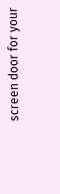screen door for your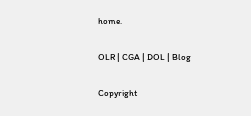home.

OLR | CGA | DOL | Blog

Copyright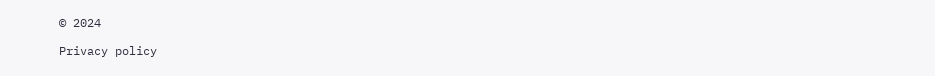© 2024

Privacy policy